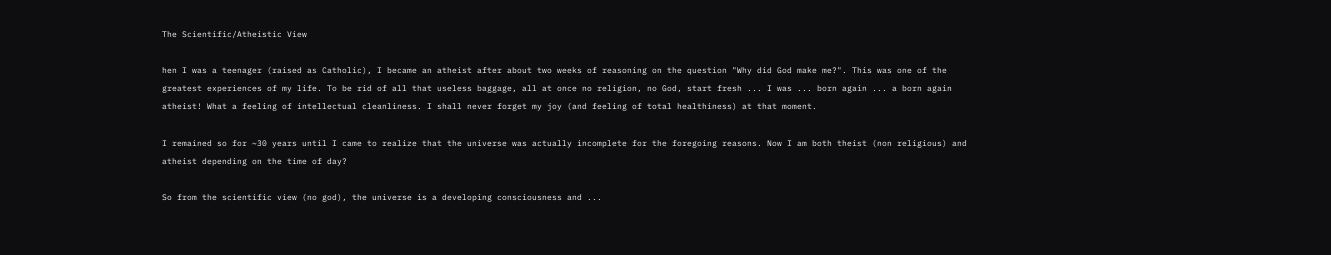The Scientific/Atheistic View

hen I was a teenager (raised as Catholic), I became an atheist after about two weeks of reasoning on the question "Why did God make me?". This was one of the greatest experiences of my life. To be rid of all that useless baggage, all at once no religion, no God, start fresh ... I was ... born again ... a born again atheist! What a feeling of intellectual cleanliness. I shall never forget my joy (and feeling of total healthiness) at that moment.

I remained so for ~30 years until I came to realize that the universe was actually incomplete for the foregoing reasons. Now I am both theist (non religious) and atheist depending on the time of day?

So from the scientific view (no god), the universe is a developing consciousness and ...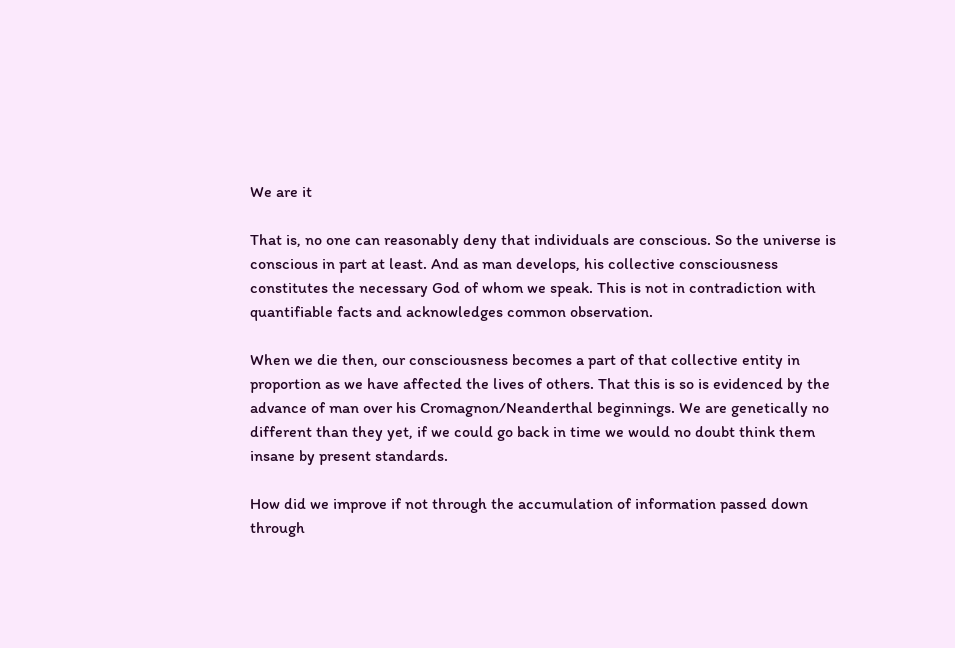We are it

That is, no one can reasonably deny that individuals are conscious. So the universe is conscious in part at least. And as man develops, his collective consciousness constitutes the necessary God of whom we speak. This is not in contradiction with quantifiable facts and acknowledges common observation.

When we die then, our consciousness becomes a part of that collective entity in proportion as we have affected the lives of others. That this is so is evidenced by the advance of man over his Cromagnon/Neanderthal beginnings. We are genetically no different than they yet, if we could go back in time we would no doubt think them insane by present standards.

How did we improve if not through the accumulation of information passed down through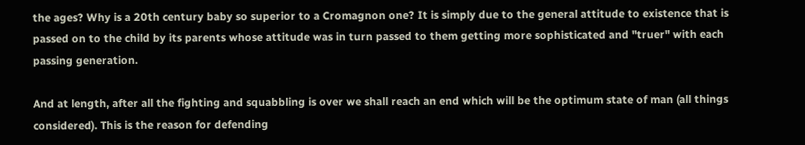the ages? Why is a 20th century baby so superior to a Cromagnon one? It is simply due to the general attitude to existence that is passed on to the child by its parents whose attitude was in turn passed to them getting more sophisticated and "truer" with each passing generation.

And at length, after all the fighting and squabbling is over we shall reach an end which will be the optimum state of man (all things considered). This is the reason for defending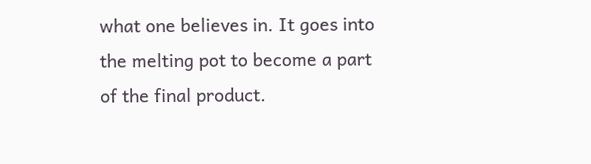what one believes in. It goes into the melting pot to become a part of the final product.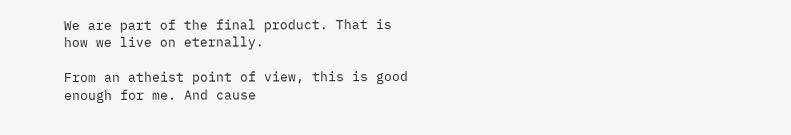We are part of the final product. That is how we live on eternally.

From an atheist point of view, this is good enough for me. And cause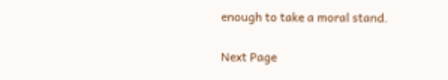enough to take a moral stand.

Next Page